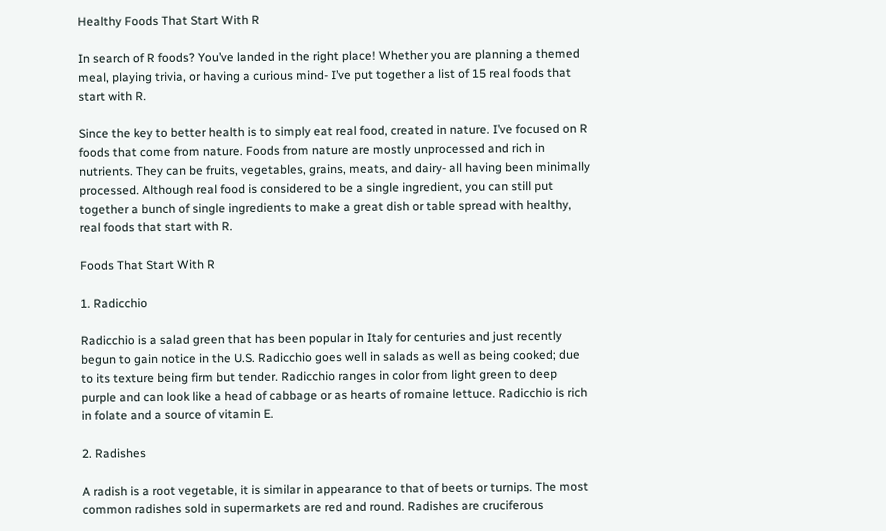Healthy Foods That Start With R

In search of R foods? You’ve landed in the right place! Whether you are planning a themed meal, playing trivia, or having a curious mind- I’ve put together a list of 15 real foods that start with R.

Since the key to better health is to simply eat real food, created in nature. I’ve focused on R foods that come from nature. Foods from nature are mostly unprocessed and rich in nutrients. They can be fruits, vegetables, grains, meats, and dairy- all having been minimally processed. Although real food is considered to be a single ingredient, you can still put together a bunch of single ingredients to make a great dish or table spread with healthy, real foods that start with R.

Foods That Start With R

1. Radicchio

Radicchio is a salad green that has been popular in Italy for centuries and just recently begun to gain notice in the U.S. Radicchio goes well in salads as well as being cooked; due to its texture being firm but tender. Radicchio ranges in color from light green to deep purple and can look like a head of cabbage or as hearts of romaine lettuce. Radicchio is rich in folate and a source of vitamin E.

2. Radishes

A radish is a root vegetable, it is similar in appearance to that of beets or turnips. The most common radishes sold in supermarkets are red and round. Radishes are cruciferous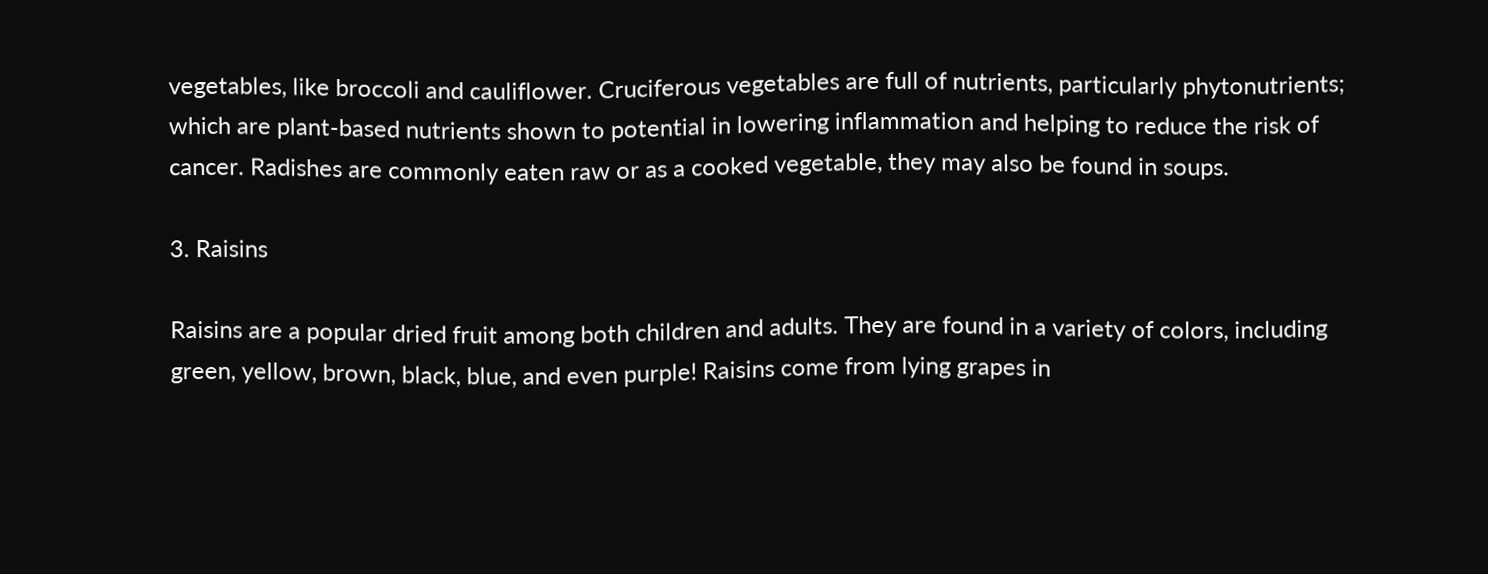vegetables, like broccoli and cauliflower. Cruciferous vegetables are full of nutrients, particularly phytonutrients; which are plant-based nutrients shown to potential in lowering inflammation and helping to reduce the risk of cancer. Radishes are commonly eaten raw or as a cooked vegetable, they may also be found in soups.

3. Raisins

Raisins are a popular dried fruit among both children and adults. They are found in a variety of colors, including green, yellow, brown, black, blue, and even purple! Raisins come from lying grapes in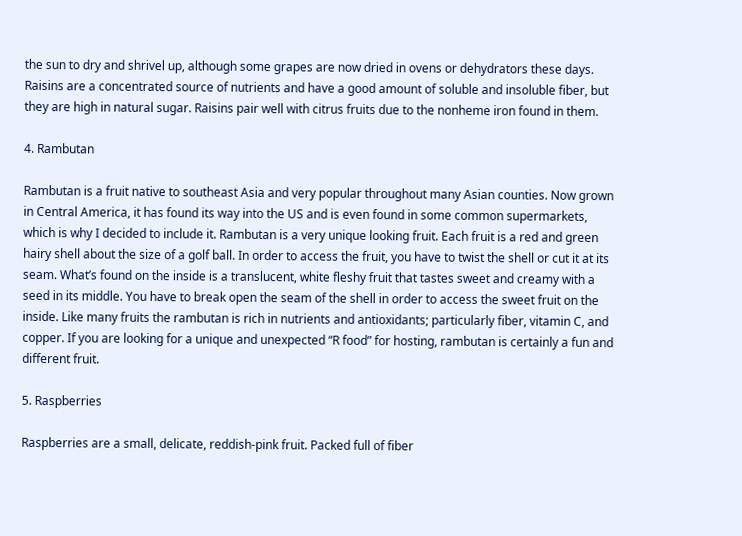the sun to dry and shrivel up, although some grapes are now dried in ovens or dehydrators these days. Raisins are a concentrated source of nutrients and have a good amount of soluble and insoluble fiber, but they are high in natural sugar. Raisins pair well with citrus fruits due to the nonheme iron found in them.

4. Rambutan

Rambutan is a fruit native to southeast Asia and very popular throughout many Asian counties. Now grown in Central America, it has found its way into the US and is even found in some common supermarkets, which is why I decided to include it. Rambutan is a very unique looking fruit. Each fruit is a red and green hairy shell about the size of a golf ball. In order to access the fruit, you have to twist the shell or cut it at its seam. What’s found on the inside is a translucent, white fleshy fruit that tastes sweet and creamy with a seed in its middle. You have to break open the seam of the shell in order to access the sweet fruit on the inside. Like many fruits the rambutan is rich in nutrients and antioxidants; particularly fiber, vitamin C, and copper. If you are looking for a unique and unexpected “R food” for hosting, rambutan is certainly a fun and different fruit.

5. Raspberries

Raspberries are a small, delicate, reddish-pink fruit. Packed full of fiber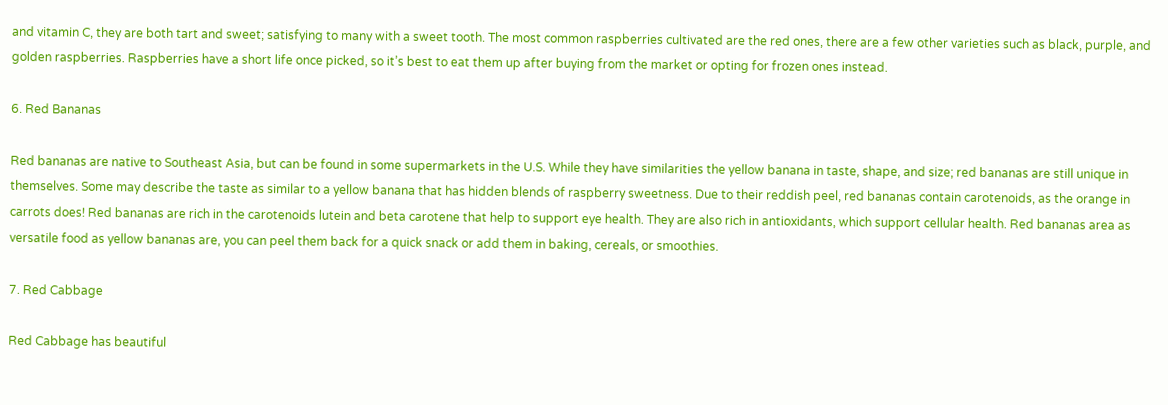and vitamin C, they are both tart and sweet; satisfying to many with a sweet tooth. The most common raspberries cultivated are the red ones, there are a few other varieties such as black, purple, and golden raspberries. Raspberries have a short life once picked, so it’s best to eat them up after buying from the market or opting for frozen ones instead.

6. Red Bananas

Red bananas are native to Southeast Asia, but can be found in some supermarkets in the U.S. While they have similarities the yellow banana in taste, shape, and size; red bananas are still unique in themselves. Some may describe the taste as similar to a yellow banana that has hidden blends of raspberry sweetness. Due to their reddish peel, red bananas contain carotenoids, as the orange in carrots does! Red bananas are rich in the carotenoids lutein and beta carotene that help to support eye health. They are also rich in antioxidants, which support cellular health. Red bananas area as versatile food as yellow bananas are, you can peel them back for a quick snack or add them in baking, cereals, or smoothies.

7. Red Cabbage

Red Cabbage has beautiful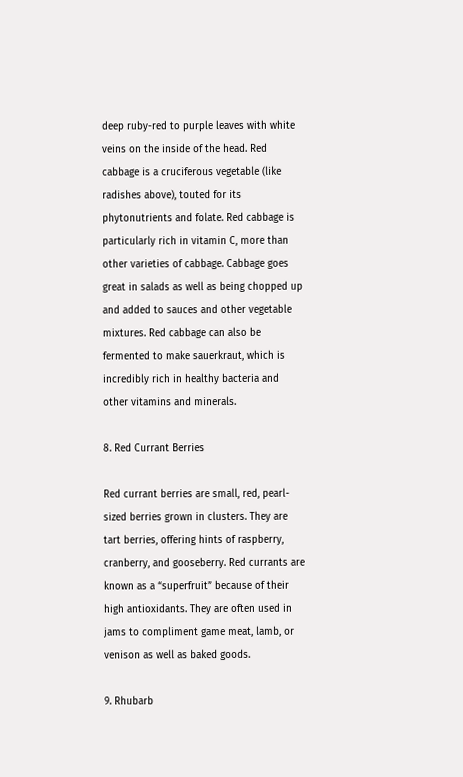deep ruby-red to purple leaves with white veins on the inside of the head. Red cabbage is a cruciferous vegetable (like radishes above), touted for its phytonutrients and folate. Red cabbage is particularly rich in vitamin C, more than other varieties of cabbage. Cabbage goes great in salads as well as being chopped up and added to sauces and other vegetable mixtures. Red cabbage can also be fermented to make sauerkraut, which is incredibly rich in healthy bacteria and other vitamins and minerals.

8. Red Currant Berries

Red currant berries are small, red, pearl-sized berries grown in clusters. They are tart berries, offering hints of raspberry, cranberry, and gooseberry. Red currants are known as a “superfruit” because of their high antioxidants. They are often used in jams to compliment game meat, lamb, or venison as well as baked goods.

9. Rhubarb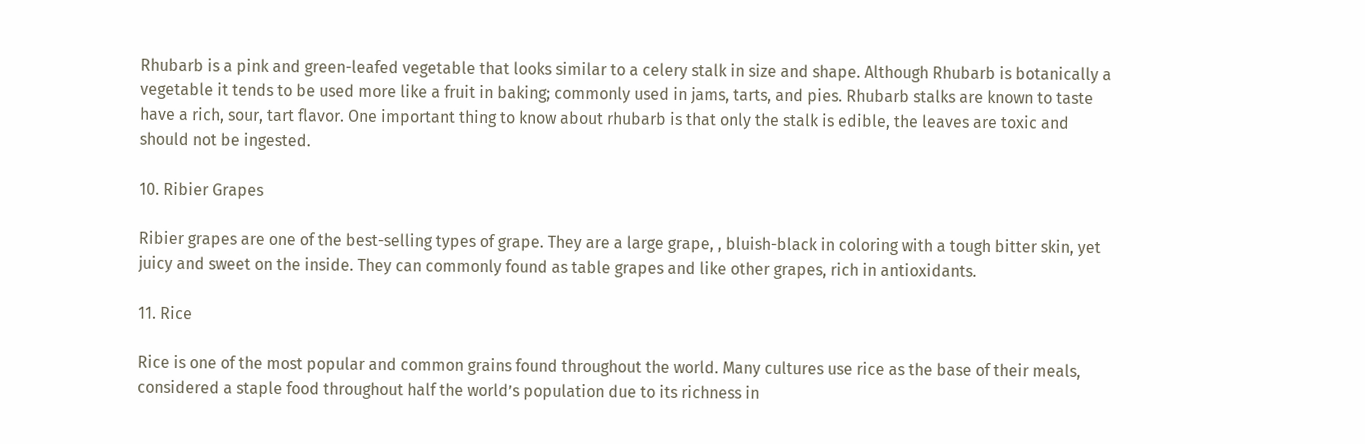Rhubarb is a pink and green-leafed vegetable that looks similar to a celery stalk in size and shape. Although Rhubarb is botanically a vegetable it tends to be used more like a fruit in baking; commonly used in jams, tarts, and pies. Rhubarb stalks are known to taste have a rich, sour, tart flavor. One important thing to know about rhubarb is that only the stalk is edible, the leaves are toxic and should not be ingested.

10. Ribier Grapes

Ribier grapes are one of the best-selling types of grape. They are a large grape, , bluish-black in coloring with a tough bitter skin, yet juicy and sweet on the inside. They can commonly found as table grapes and like other grapes, rich in antioxidants.

11. Rice

Rice is one of the most popular and common grains found throughout the world. Many cultures use rice as the base of their meals, considered a staple food throughout half the world’s population due to its richness in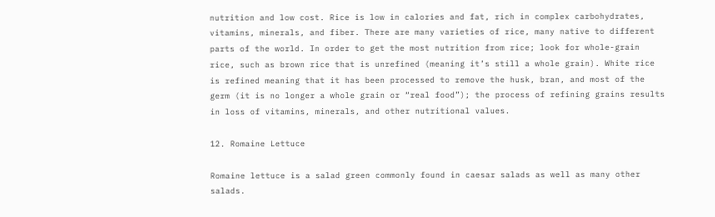nutrition and low cost. Rice is low in calories and fat, rich in complex carbohydrates, vitamins, minerals, and fiber. There are many varieties of rice, many native to different parts of the world. In order to get the most nutrition from rice; look for whole-grain rice, such as brown rice that is unrefined (meaning it’s still a whole grain). White rice is refined meaning that it has been processed to remove the husk, bran, and most of the germ (it is no longer a whole grain or “real food”); the process of refining grains results in loss of vitamins, minerals, and other nutritional values.

12. Romaine Lettuce

Romaine lettuce is a salad green commonly found in caesar salads as well as many other salads.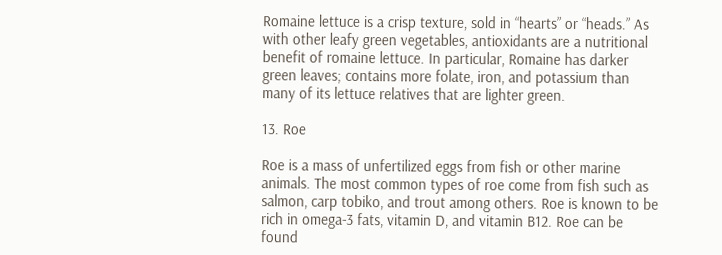Romaine lettuce is a crisp texture, sold in “hearts” or “heads.” As with other leafy green vegetables, antioxidants are a nutritional benefit of romaine lettuce. In particular, Romaine has darker green leaves; contains more folate, iron, and potassium than many of its lettuce relatives that are lighter green.

13. Roe

Roe is a mass of unfertilized eggs from fish or other marine animals. The most common types of roe come from fish such as salmon, carp tobiko, and trout among others. Roe is known to be rich in omega-3 fats, vitamin D, and vitamin B12. Roe can be found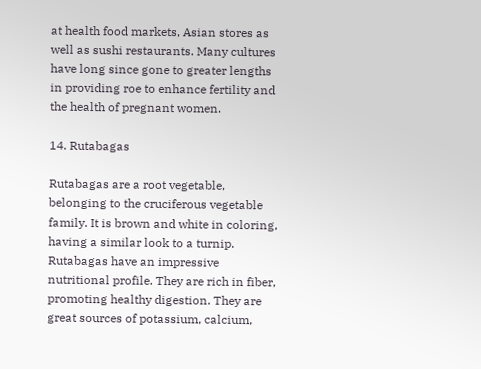at health food markets, Asian stores as well as sushi restaurants. Many cultures have long since gone to greater lengths in providing roe to enhance fertility and the health of pregnant women.

14. Rutabagas

Rutabagas are a root vegetable, belonging to the cruciferous vegetable family. It is brown and white in coloring, having a similar look to a turnip. Rutabagas have an impressive nutritional profile. They are rich in fiber, promoting healthy digestion. They are great sources of potassium, calcium,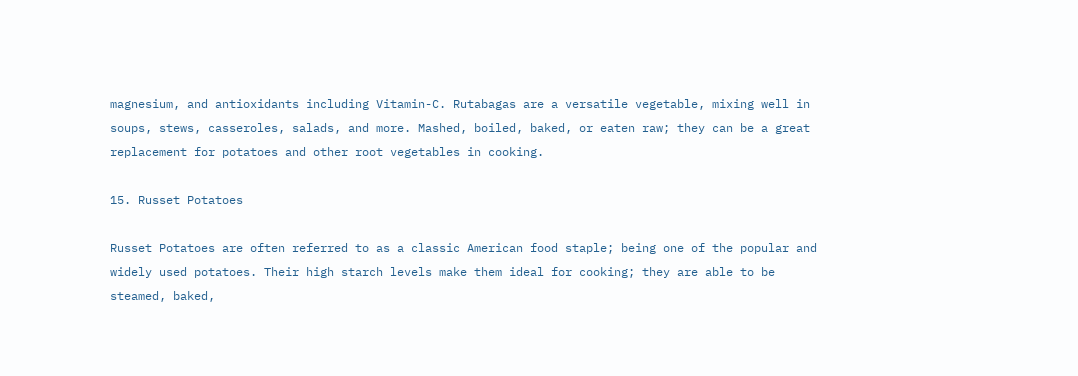magnesium, and antioxidants including Vitamin-C. Rutabagas are a versatile vegetable, mixing well in soups, stews, casseroles, salads, and more. Mashed, boiled, baked, or eaten raw; they can be a great replacement for potatoes and other root vegetables in cooking.

15. Russet Potatoes

Russet Potatoes are often referred to as a classic American food staple; being one of the popular and widely used potatoes. Their high starch levels make them ideal for cooking; they are able to be steamed, baked,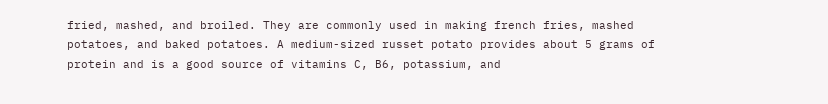fried, mashed, and broiled. They are commonly used in making french fries, mashed potatoes, and baked potatoes. A medium-sized russet potato provides about 5 grams of protein and is a good source of vitamins C, B6, potassium, and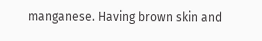manganese. Having brown skin and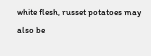white flesh, russet potatoes may also be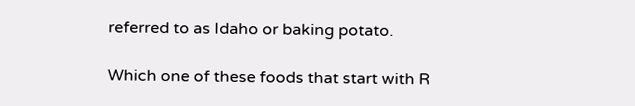referred to as Idaho or baking potato.

Which one of these foods that start with R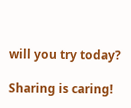will you try today?

Sharing is caring!